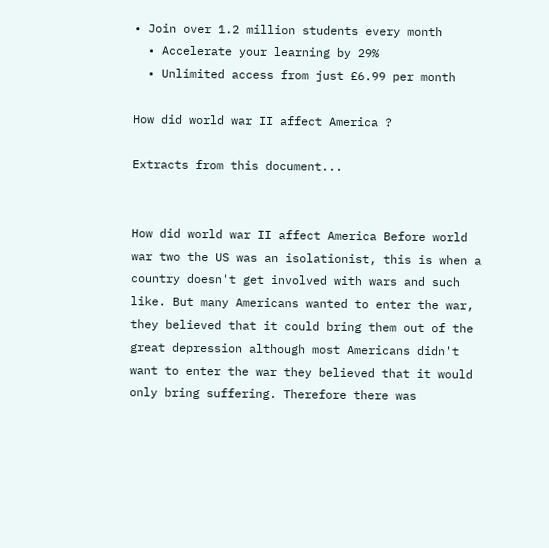• Join over 1.2 million students every month
  • Accelerate your learning by 29%
  • Unlimited access from just £6.99 per month

How did world war II affect America ?

Extracts from this document...


How did world war II affect America Before world war two the US was an isolationist, this is when a country doesn't get involved with wars and such like. But many Americans wanted to enter the war, they believed that it could bring them out of the great depression although most Americans didn't want to enter the war they believed that it would only bring suffering. Therefore there was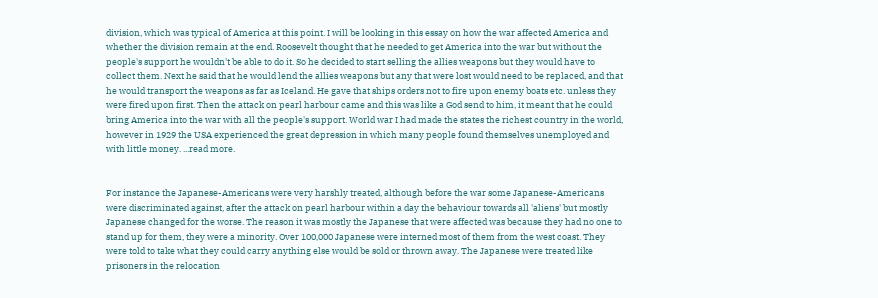division, which was typical of America at this point. I will be looking in this essay on how the war affected America and whether the division remain at the end. Roosevelt thought that he needed to get America into the war but without the people's support he wouldn't be able to do it. So he decided to start selling the allies weapons but they would have to collect them. Next he said that he would lend the allies weapons but any that were lost would need to be replaced, and that he would transport the weapons as far as Iceland. He gave that ships orders not to fire upon enemy boats etc. unless they were fired upon first. Then the attack on pearl harbour came and this was like a God send to him, it meant that he could bring America into the war with all the people's support. World war I had made the states the richest country in the world, however in 1929 the USA experienced the great depression in which many people found themselves unemployed and with little money. ...read more.


For instance the Japanese-Americans were very harshly treated, although before the war some Japanese-Americans were discriminated against, after the attack on pearl harbour within a day the behaviour towards all 'aliens' but mostly Japanese changed for the worse. The reason it was mostly the Japanese that were affected was because they had no one to stand up for them, they were a minority. Over 100,000 Japanese were interned most of them from the west coast. They were told to take what they could carry anything else would be sold or thrown away. The Japanese were treated like prisoners in the relocation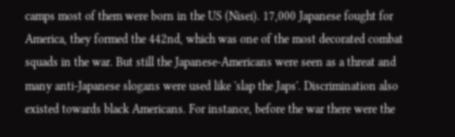camps most of them were born in the US (Nisei). 17,000 Japanese fought for America, they formed the 442nd, which was one of the most decorated combat squads in the war. But still the Japanese-Americans were seen as a threat and many anti-Japanese slogans were used like 'slap the Japs'. Discrimination also existed towards black Americans. For instance, before the war there were the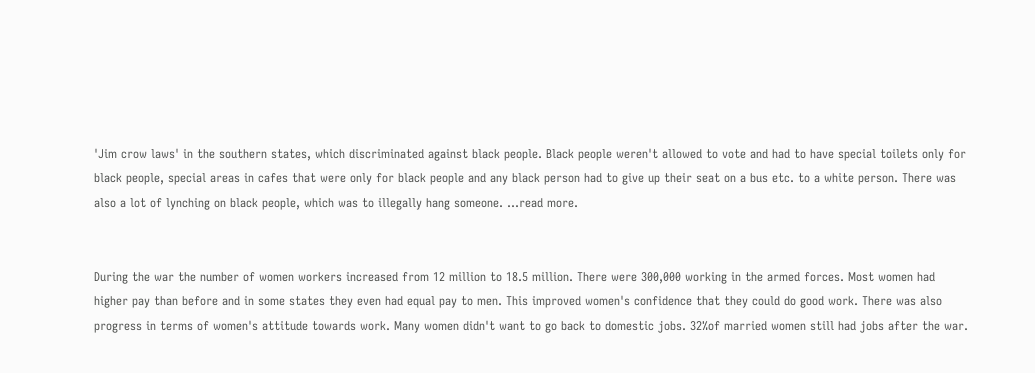'Jim crow laws' in the southern states, which discriminated against black people. Black people weren't allowed to vote and had to have special toilets only for black people, special areas in cafes that were only for black people and any black person had to give up their seat on a bus etc. to a white person. There was also a lot of lynching on black people, which was to illegally hang someone. ...read more.


During the war the number of women workers increased from 12 million to 18.5 million. There were 300,000 working in the armed forces. Most women had higher pay than before and in some states they even had equal pay to men. This improved women's confidence that they could do good work. There was also progress in terms of women's attitude towards work. Many women didn't want to go back to domestic jobs. 32%of married women still had jobs after the war.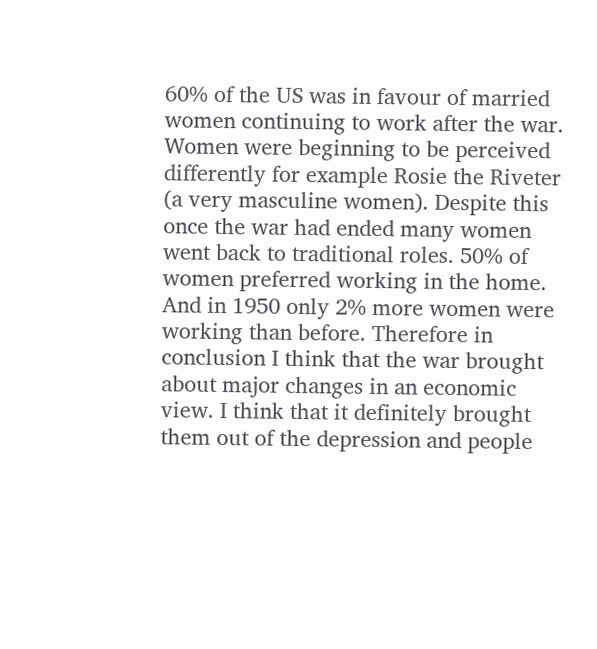60% of the US was in favour of married women continuing to work after the war. Women were beginning to be perceived differently for example Rosie the Riveter (a very masculine women). Despite this once the war had ended many women went back to traditional roles. 50% of women preferred working in the home. And in 1950 only 2% more women were working than before. Therefore in conclusion I think that the war brought about major changes in an economic view. I think that it definitely brought them out of the depression and people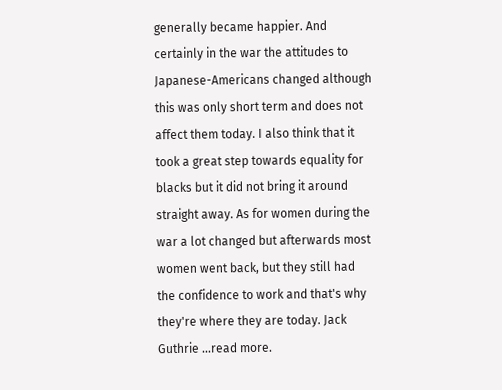generally became happier. And certainly in the war the attitudes to Japanese-Americans changed although this was only short term and does not affect them today. I also think that it took a great step towards equality for blacks but it did not bring it around straight away. As for women during the war a lot changed but afterwards most women went back, but they still had the confidence to work and that's why they're where they are today. Jack Guthrie ...read more.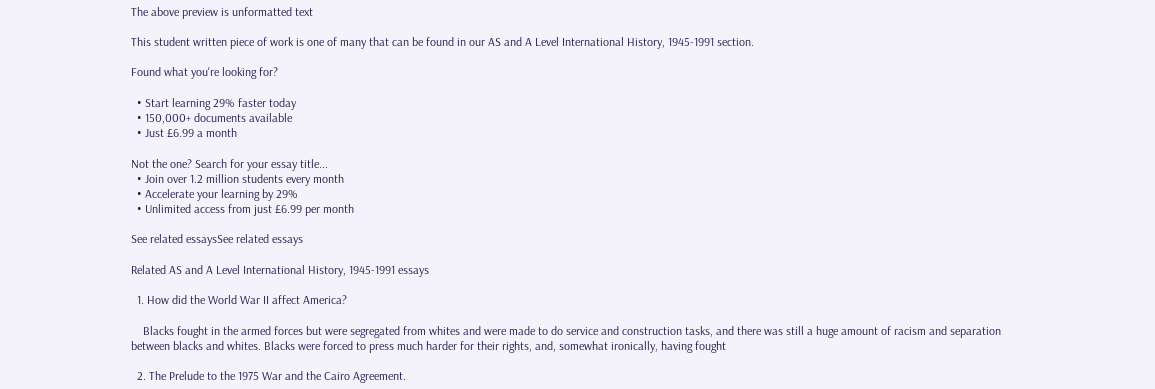The above preview is unformatted text

This student written piece of work is one of many that can be found in our AS and A Level International History, 1945-1991 section.

Found what you're looking for?

  • Start learning 29% faster today
  • 150,000+ documents available
  • Just £6.99 a month

Not the one? Search for your essay title...
  • Join over 1.2 million students every month
  • Accelerate your learning by 29%
  • Unlimited access from just £6.99 per month

See related essaysSee related essays

Related AS and A Level International History, 1945-1991 essays

  1. How did the World War II affect America?

    Blacks fought in the armed forces but were segregated from whites and were made to do service and construction tasks, and there was still a huge amount of racism and separation between blacks and whites. Blacks were forced to press much harder for their rights, and, somewhat ironically, having fought

  2. The Prelude to the 1975 War and the Cairo Agreement.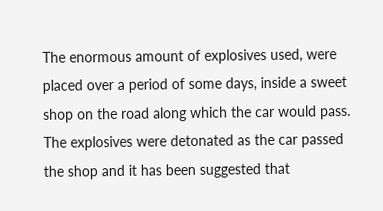The enormous amount of explosives used, were placed over a period of some days, inside a sweet shop on the road along which the car would pass. The explosives were detonated as the car passed the shop and it has been suggested that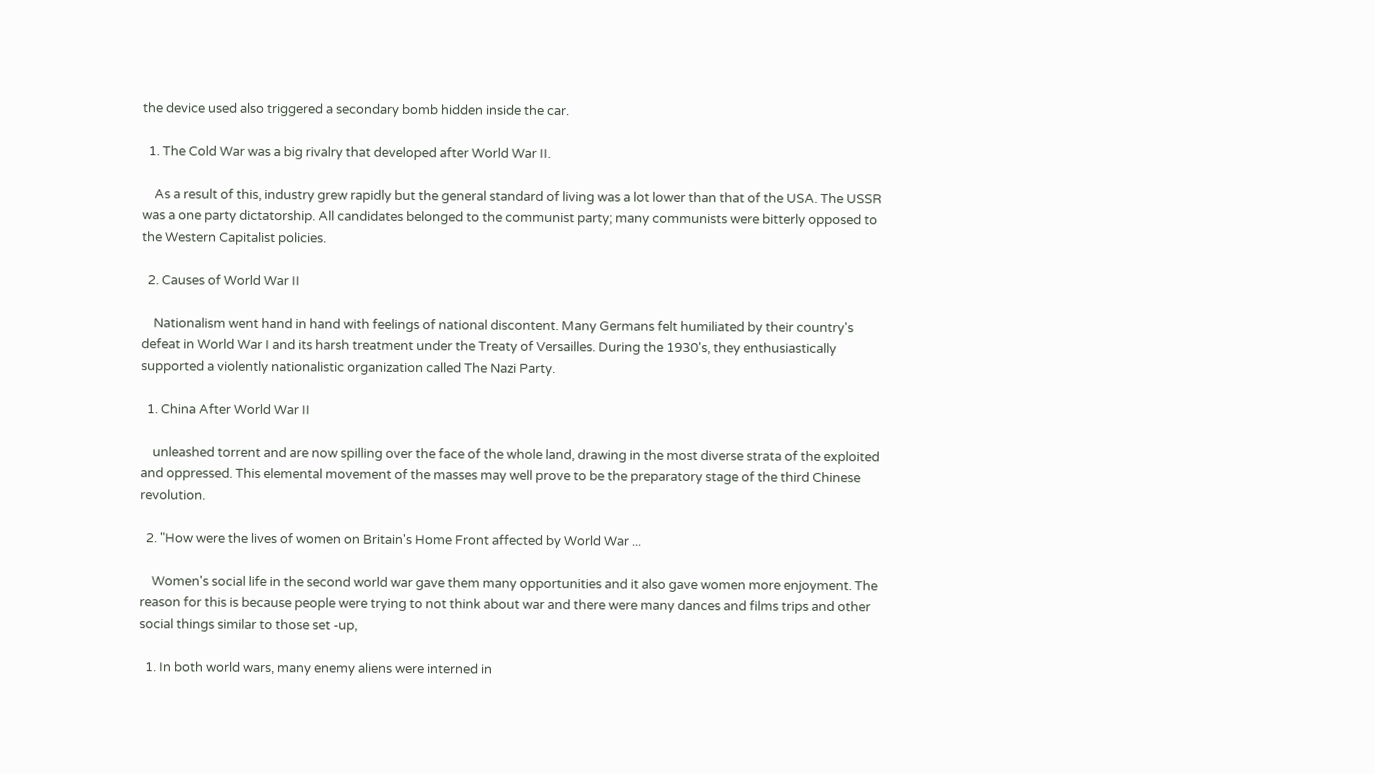the device used also triggered a secondary bomb hidden inside the car.

  1. The Cold War was a big rivalry that developed after World War II.

    As a result of this, industry grew rapidly but the general standard of living was a lot lower than that of the USA. The USSR was a one party dictatorship. All candidates belonged to the communist party; many communists were bitterly opposed to the Western Capitalist policies.

  2. Causes of World War II

    Nationalism went hand in hand with feelings of national discontent. Many Germans felt humiliated by their country's defeat in World War I and its harsh treatment under the Treaty of Versailles. During the 1930's, they enthusiastically supported a violently nationalistic organization called The Nazi Party.

  1. China After World War II

    unleashed torrent and are now spilling over the face of the whole land, drawing in the most diverse strata of the exploited and oppressed. This elemental movement of the masses may well prove to be the preparatory stage of the third Chinese revolution.

  2. "How were the lives of women on Britain's Home Front affected by World War ...

    Women's social life in the second world war gave them many opportunities and it also gave women more enjoyment. The reason for this is because people were trying to not think about war and there were many dances and films trips and other social things similar to those set -up,

  1. In both world wars, many enemy aliens were interned in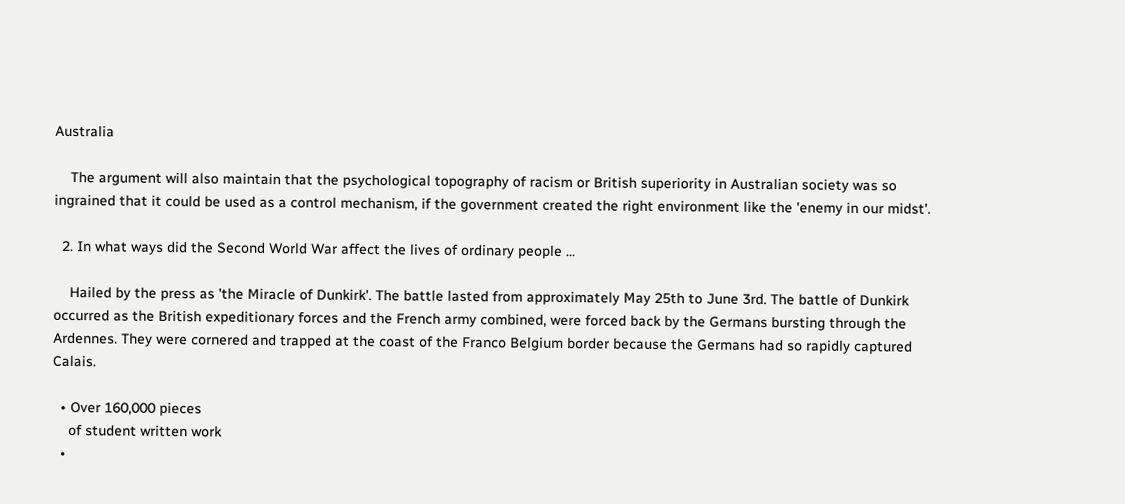Australia

    The argument will also maintain that the psychological topography of racism or British superiority in Australian society was so ingrained that it could be used as a control mechanism, if the government created the right environment like the 'enemy in our midst'.

  2. In what ways did the Second World War affect the lives of ordinary people ...

    Hailed by the press as 'the Miracle of Dunkirk'. The battle lasted from approximately May 25th to June 3rd. The battle of Dunkirk occurred as the British expeditionary forces and the French army combined, were forced back by the Germans bursting through the Ardennes. They were cornered and trapped at the coast of the Franco Belgium border because the Germans had so rapidly captured Calais.

  • Over 160,000 pieces
    of student written work
  •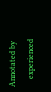Annotated by
    experienced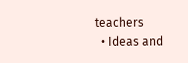teachers
  • Ideas and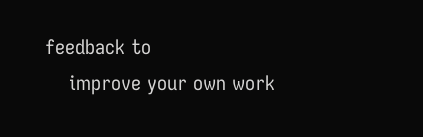feedback to
    improve your own work